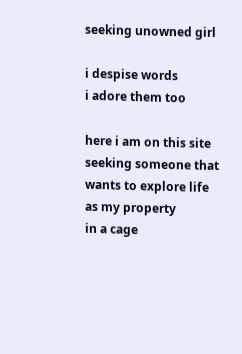seeking unowned girl

i despise words
i adore them too

here i am on this site seeking someone that wants to explore life
as my property
in a cage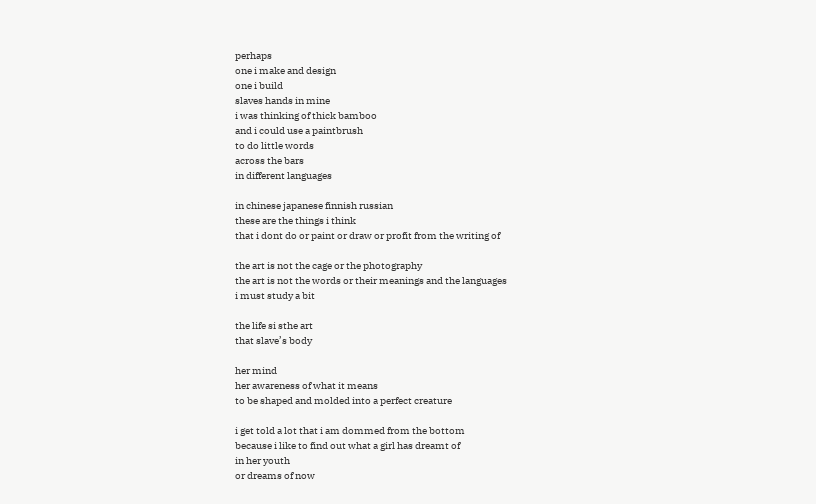perhaps
one i make and design
one i build
slaves hands in mine
i was thinking of thick bamboo
and i could use a paintbrush
to do little words
across the bars
in different languages

in chinese japanese finnish russian
these are the things i think
that i dont do or paint or draw or profit from the writing of

the art is not the cage or the photography
the art is not the words or their meanings and the languages
i must study a bit

the life si sthe art
that slave’s body

her mind
her awareness of what it means
to be shaped and molded into a perfect creature

i get told a lot that i am dommed from the bottom
because i like to find out what a girl has dreamt of
in her youth
or dreams of now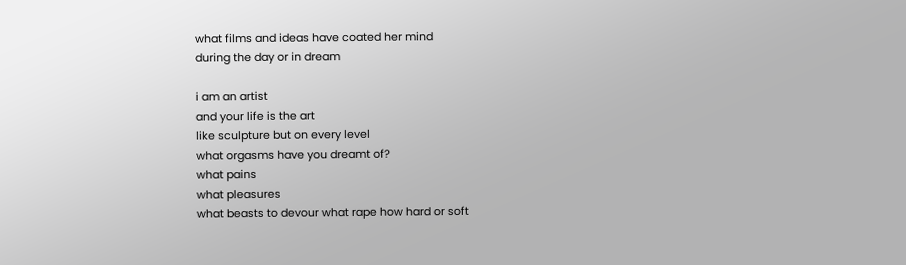what films and ideas have coated her mind
during the day or in dream

i am an artist
and your life is the art
like sculpture but on every level
what orgasms have you dreamt of?
what pains
what pleasures
what beasts to devour what rape how hard or soft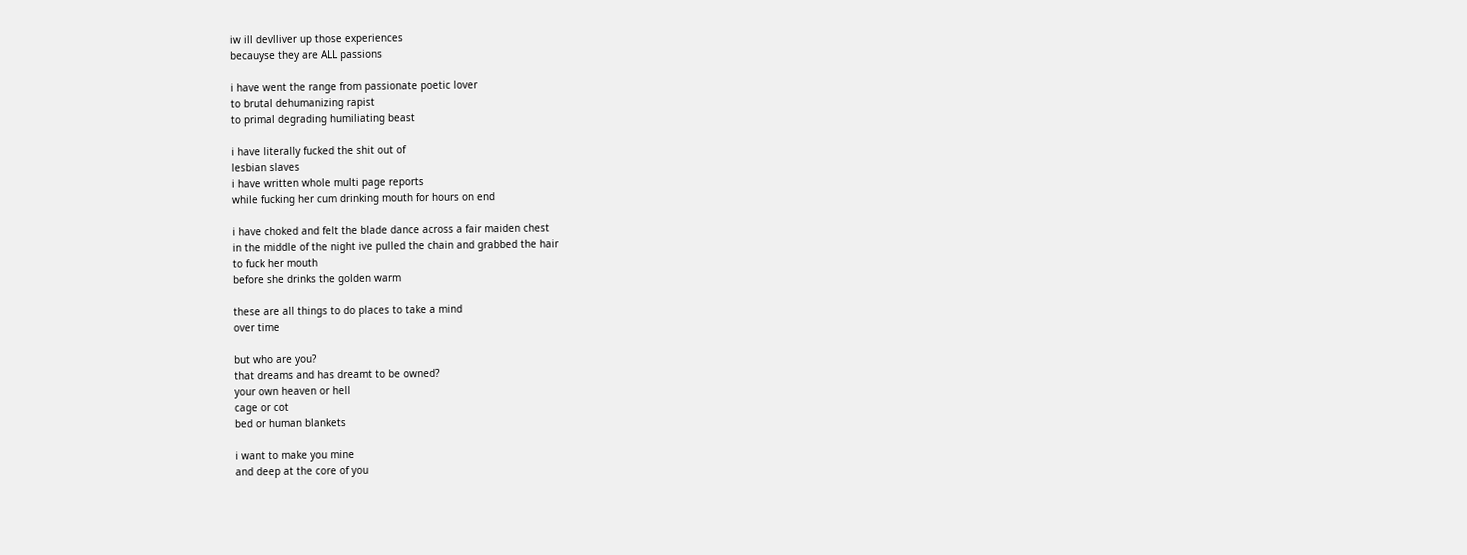iw ill devlliver up those experiences
becauyse they are ALL passions

i have went the range from passionate poetic lover
to brutal dehumanizing rapist
to primal degrading humiliating beast

i have literally fucked the shit out of
lesbian slaves
i have written whole multi page reports
while fucking her cum drinking mouth for hours on end

i have choked and felt the blade dance across a fair maiden chest
in the middle of the night ive pulled the chain and grabbed the hair
to fuck her mouth
before she drinks the golden warm

these are all things to do places to take a mind
over time

but who are you?
that dreams and has dreamt to be owned?
your own heaven or hell
cage or cot
bed or human blankets

i want to make you mine
and deep at the core of you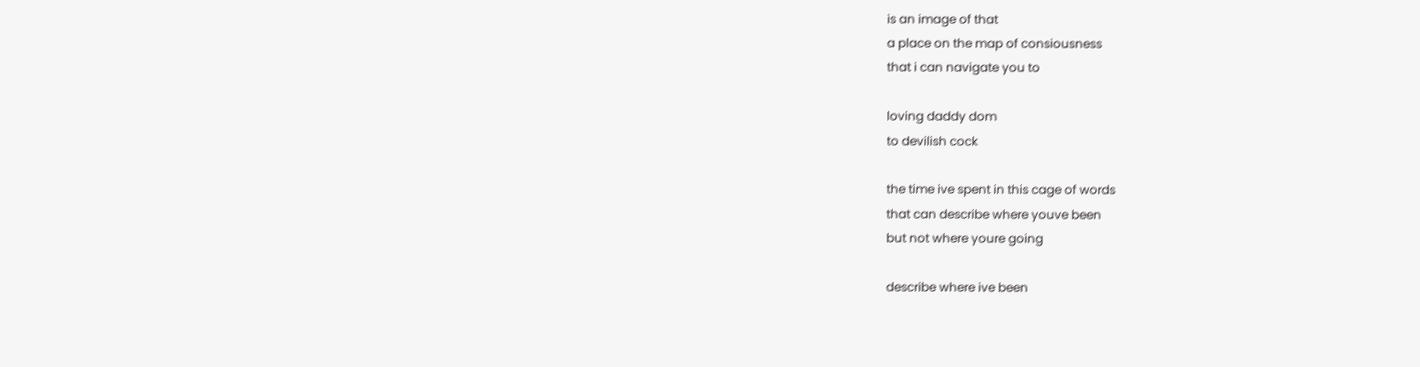is an image of that
a place on the map of consiousness
that i can navigate you to

loving daddy dom
to devilish cock

the time ive spent in this cage of words
that can describe where youve been
but not where youre going

describe where ive been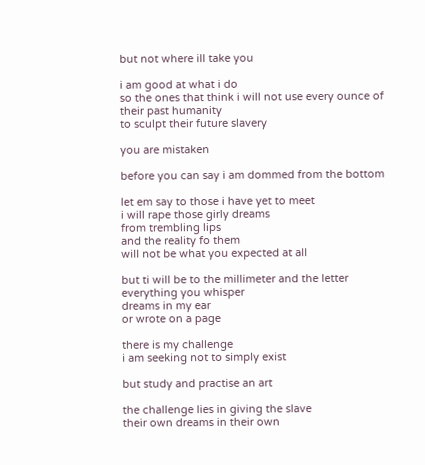but not where ill take you

i am good at what i do
so the ones that think i will not use every ounce of their past humanity
to sculpt their future slavery

you are mistaken

before you can say i am dommed from the bottom

let em say to those i have yet to meet
i will rape those girly dreams
from trembling lips
and the reality fo them
will not be what you expected at all

but ti will be to the millimeter and the letter
everything you whisper
dreams in my ear
or wrote on a page

there is my challenge
i am seeking not to simply exist

but study and practise an art

the challenge lies in giving the slave
their own dreams in their own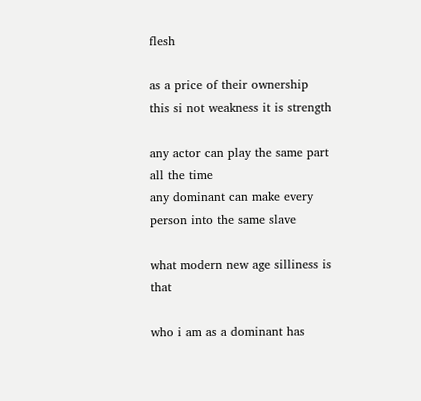flesh

as a price of their ownership
this si not weakness it is strength

any actor can play the same part all the time
any dominant can make every person into the same slave

what modern new age silliness is that

who i am as a dominant has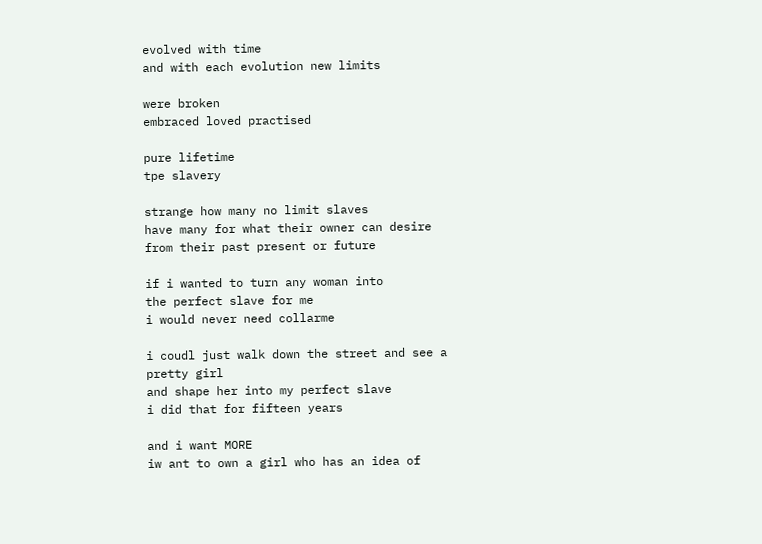evolved with time
and with each evolution new limits

were broken
embraced loved practised

pure lifetime
tpe slavery

strange how many no limit slaves
have many for what their owner can desire
from their past present or future

if i wanted to turn any woman into
the perfect slave for me
i would never need collarme

i coudl just walk down the street and see a pretty girl
and shape her into my perfect slave
i did that for fifteen years

and i want MORE
iw ant to own a girl who has an idea of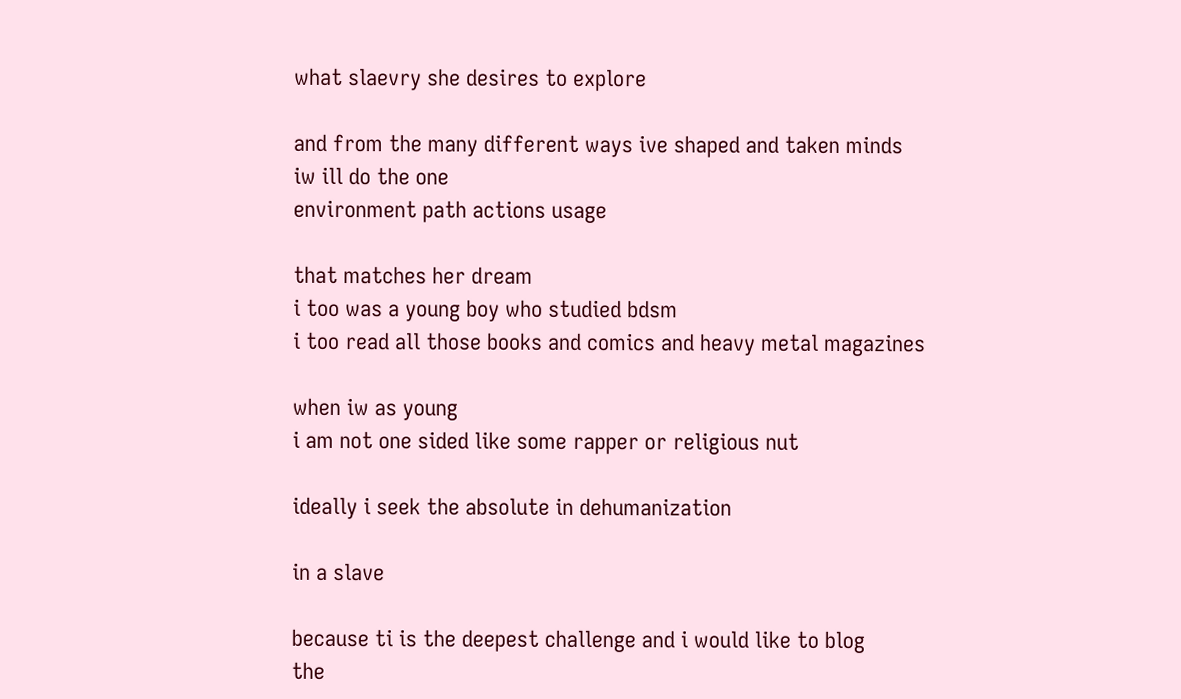what slaevry she desires to explore

and from the many different ways ive shaped and taken minds
iw ill do the one
environment path actions usage

that matches her dream
i too was a young boy who studied bdsm
i too read all those books and comics and heavy metal magazines

when iw as young
i am not one sided like some rapper or religious nut

ideally i seek the absolute in dehumanization

in a slave

because ti is the deepest challenge and i would like to blog
the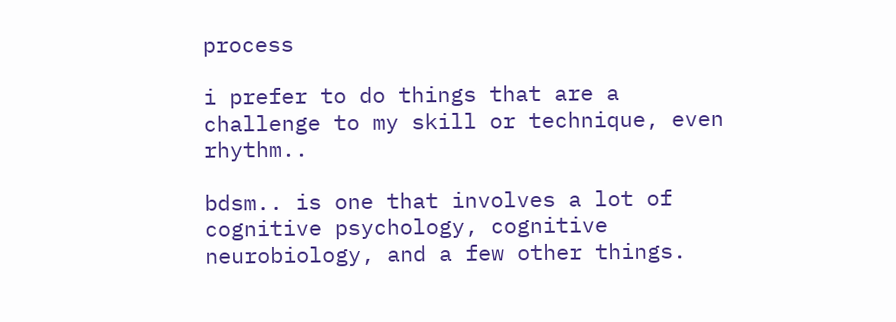process

i prefer to do things that are a challenge to my skill or technique, even rhythm..

bdsm.. is one that involves a lot of cognitive psychology, cognitive neurobiology, and a few other things.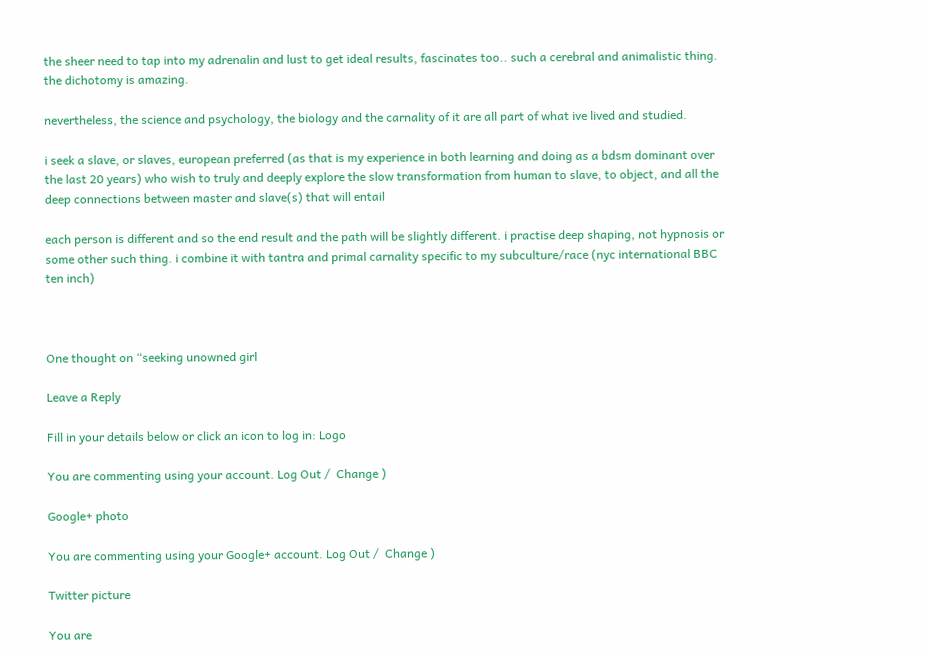the sheer need to tap into my adrenalin and lust to get ideal results, fascinates too.. such a cerebral and animalistic thing. the dichotomy is amazing.

nevertheless, the science and psychology, the biology and the carnality of it are all part of what ive lived and studied.

i seek a slave, or slaves, european preferred (as that is my experience in both learning and doing as a bdsm dominant over the last 20 years) who wish to truly and deeply explore the slow transformation from human to slave, to object, and all the deep connections between master and slave(s) that will entail

each person is different and so the end result and the path will be slightly different. i practise deep shaping, not hypnosis or some other such thing. i combine it with tantra and primal carnality specific to my subculture/race (nyc international BBC ten inch)



One thought on “seeking unowned girl

Leave a Reply

Fill in your details below or click an icon to log in: Logo

You are commenting using your account. Log Out /  Change )

Google+ photo

You are commenting using your Google+ account. Log Out /  Change )

Twitter picture

You are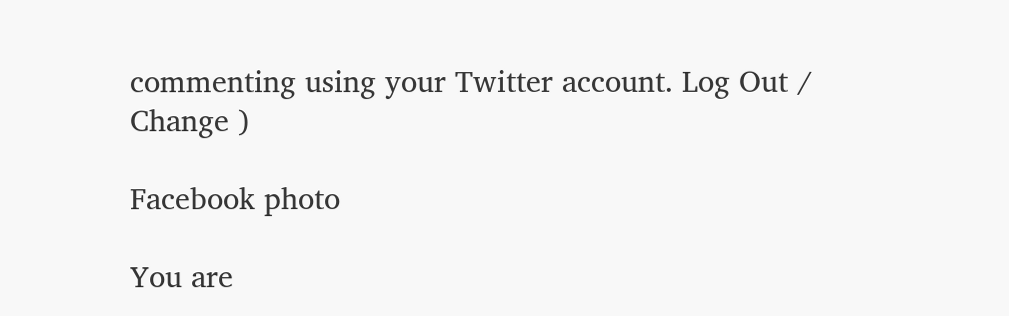commenting using your Twitter account. Log Out /  Change )

Facebook photo

You are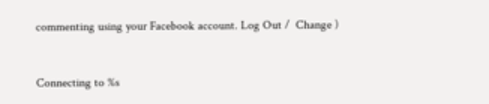commenting using your Facebook account. Log Out /  Change )


Connecting to %s